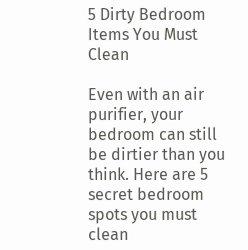5 Dirty Bedroom Items You Must Clean

Even with an air purifier, your bedroom can still be dirtier than you think. Here are 5 secret bedroom spots you must clean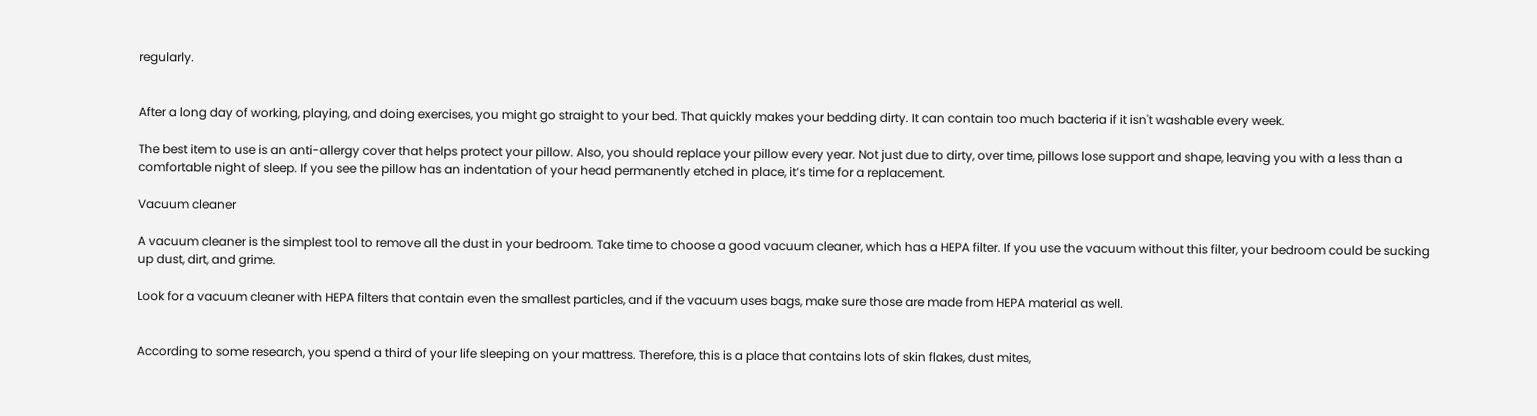regularly.


After a long day of working, playing, and doing exercises, you might go straight to your bed. That quickly makes your bedding dirty. It can contain too much bacteria if it isn't washable every week.

The best item to use is an anti-allergy cover that helps protect your pillow. Also, you should replace your pillow every year. Not just due to dirty, over time, pillows lose support and shape, leaving you with a less than a comfortable night of sleep. If you see the pillow has an indentation of your head permanently etched in place, it’s time for a replacement.

Vacuum cleaner

A vacuum cleaner is the simplest tool to remove all the dust in your bedroom. Take time to choose a good vacuum cleaner, which has a HEPA filter. If you use the vacuum without this filter, your bedroom could be sucking up dust, dirt, and grime.

Look for a vacuum cleaner with HEPA filters that contain even the smallest particles, and if the vacuum uses bags, make sure those are made from HEPA material as well.


According to some research, you spend a third of your life sleeping on your mattress. Therefore, this is a place that contains lots of skin flakes, dust mites,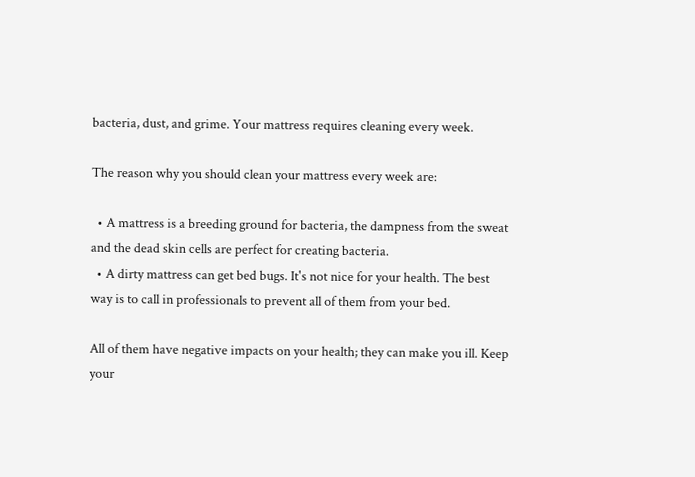bacteria, dust, and grime. Your mattress requires cleaning every week.

The reason why you should clean your mattress every week are:

  • A mattress is a breeding ground for bacteria, the dampness from the sweat and the dead skin cells are perfect for creating bacteria.
  • A dirty mattress can get bed bugs. It's not nice for your health. The best way is to call in professionals to prevent all of them from your bed.

All of them have negative impacts on your health; they can make you ill. Keep your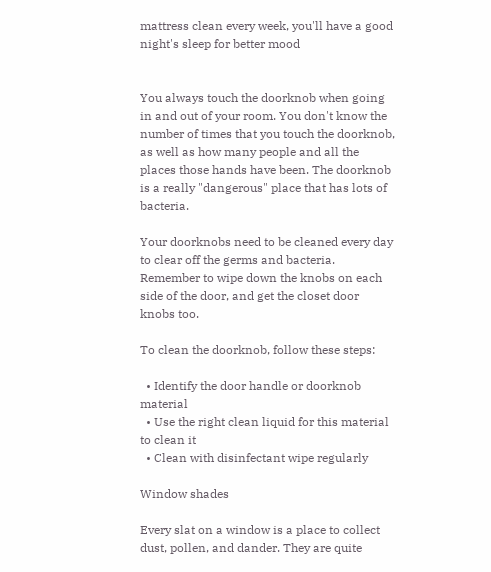mattress clean every week, you'll have a good night's sleep for better mood


You always touch the doorknob when going in and out of your room. You don't know the number of times that you touch the doorknob, as well as how many people and all the places those hands have been. The doorknob is a really "dangerous" place that has lots of bacteria.

Your doorknobs need to be cleaned every day to clear off the germs and bacteria. Remember to wipe down the knobs on each side of the door, and get the closet door knobs too.

To clean the doorknob, follow these steps:

  • Identify the door handle or doorknob material
  • Use the right clean liquid for this material to clean it
  • Clean with disinfectant wipe regularly

Window shades

Every slat on a window is a place to collect dust, pollen, and dander. They are quite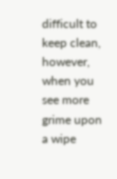difficult to keep clean, however, when you see more grime upon a wipe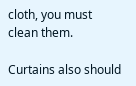cloth, you must clean them.

Curtains also should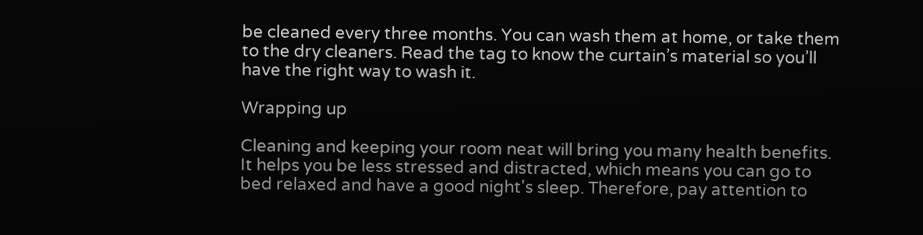be cleaned every three months. You can wash them at home, or take them to the dry cleaners. Read the tag to know the curtain’s material so you’ll have the right way to wash it.

Wrapping up

Cleaning and keeping your room neat will bring you many health benefits. It helps you be less stressed and distracted, which means you can go to bed relaxed and have a good night's sleep. Therefore, pay attention to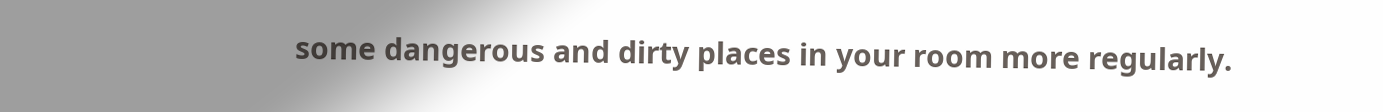some dangerous and dirty places in your room more regularly.